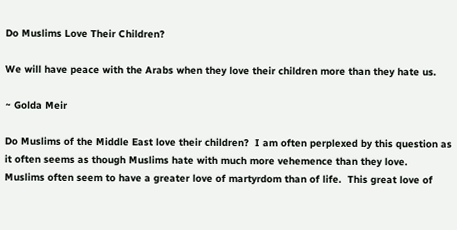Do Muslims Love Their Children?

We will have peace with the Arabs when they love their children more than they hate us.

~ Golda Meir

Do Muslims of the Middle East love their children?  I am often perplexed by this question as it often seems as though Muslims hate with much more vehemence than they love.  Muslims often seem to have a greater love of martyrdom than of life.  This great love of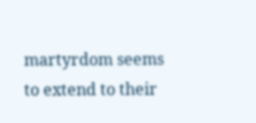martyrdom seems to extend to their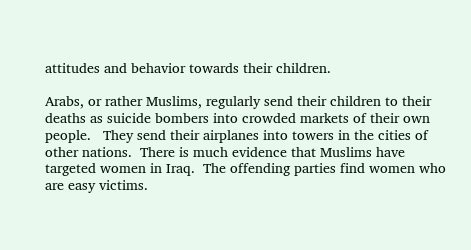attitudes and behavior towards their children.

Arabs, or rather Muslims, regularly send their children to their deaths as suicide bombers into crowded markets of their own people.   They send their airplanes into towers in the cities of other nations.  There is much evidence that Muslims have targeted women in Iraq.  The offending parties find women who are easy victims.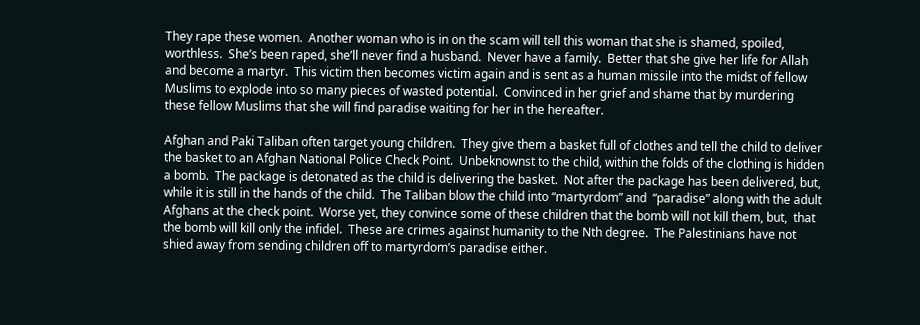They rape these women.  Another woman who is in on the scam will tell this woman that she is shamed, spoiled, worthless.  She’s been raped, she’ll never find a husband.  Never have a family.  Better that she give her life for Allah and become a martyr.  This victim then becomes victim again and is sent as a human missile into the midst of fellow Muslims to explode into so many pieces of wasted potential.  Convinced in her grief and shame that by murdering these fellow Muslims that she will find paradise waiting for her in the hereafter.

Afghan and Paki Taliban often target young children.  They give them a basket full of clothes and tell the child to deliver the basket to an Afghan National Police Check Point.  Unbeknownst to the child, within the folds of the clothing is hidden a bomb.  The package is detonated as the child is delivering the basket.  Not after the package has been delivered, but, while it is still in the hands of the child.  The Taliban blow the child into “martyrdom” and  “paradise” along with the adult Afghans at the check point.  Worse yet, they convince some of these children that the bomb will not kill them, but,  that the bomb will kill only the infidel.  These are crimes against humanity to the Nth degree.  The Palestinians have not shied away from sending children off to martyrdom’s paradise either.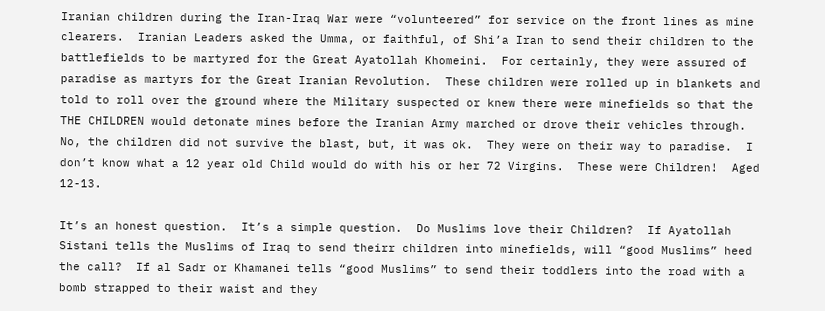Iranian children during the Iran-Iraq War were “volunteered” for service on the front lines as mine clearers.  Iranian Leaders asked the Umma, or faithful, of Shi’a Iran to send their children to the battlefields to be martyred for the Great Ayatollah Khomeini.  For certainly, they were assured of paradise as martyrs for the Great Iranian Revolution.  These children were rolled up in blankets and told to roll over the ground where the Military suspected or knew there were minefields so that the THE CHILDREN would detonate mines before the Iranian Army marched or drove their vehicles through.  No, the children did not survive the blast, but, it was ok.  They were on their way to paradise.  I don’t know what a 12 year old Child would do with his or her 72 Virgins.  These were Children!  Aged 12-13.

It’s an honest question.  It’s a simple question.  Do Muslims love their Children?  If Ayatollah Sistani tells the Muslims of Iraq to send theirr children into minefields, will “good Muslims” heed the call?  If al Sadr or Khamanei tells “good Muslims” to send their toddlers into the road with a bomb strapped to their waist and they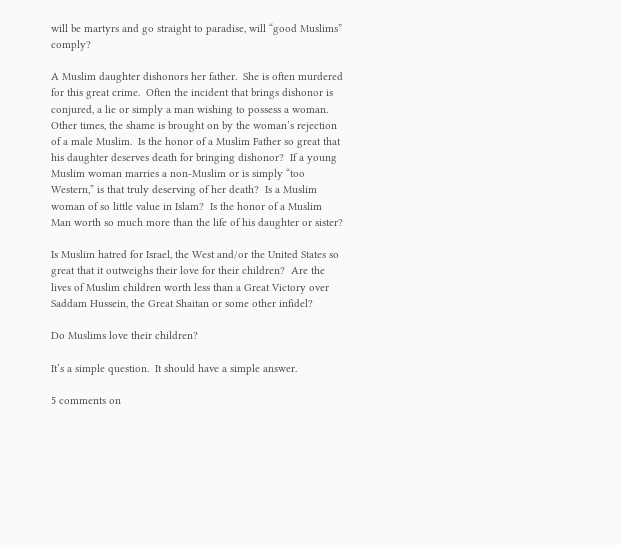will be martyrs and go straight to paradise, will “good Muslims” comply?

A Muslim daughter dishonors her father.  She is often murdered for this great crime.  Often the incident that brings dishonor is conjured, a lie or simply a man wishing to possess a woman.  Other times, the shame is brought on by the woman’s rejection of a male Muslim.  Is the honor of a Muslim Father so great that his daughter deserves death for bringing dishonor?  If a young Muslim woman marries a non-Muslim or is simply “too Western,” is that truly deserving of her death?  Is a Muslim woman of so little value in Islam?  Is the honor of a Muslim Man worth so much more than the life of his daughter or sister?

Is Muslim hatred for Israel, the West and/or the United States so great that it outweighs their love for their children?  Are the lives of Muslim children worth less than a Great Victory over Saddam Hussein, the Great Shaitan or some other infidel?

Do Muslims love their children?

It’s a simple question.  It should have a simple answer.

5 comments on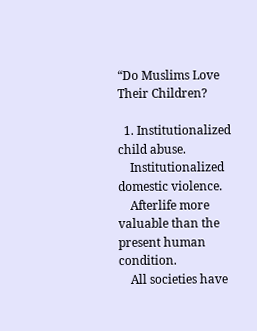“Do Muslims Love Their Children?

  1. Institutionalized child abuse.
    Institutionalized domestic violence.
    Afterlife more valuable than the present human condition.
    All societies have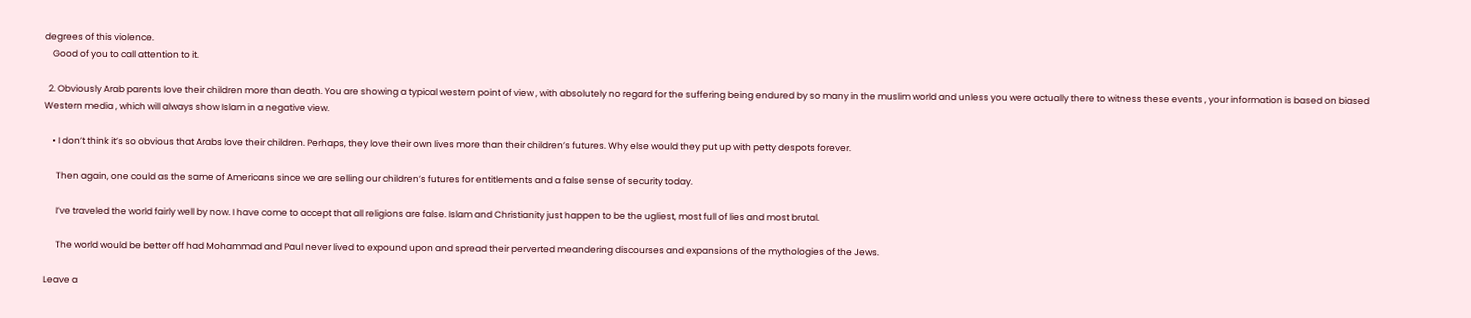degrees of this violence.
    Good of you to call attention to it.

  2. Obviously Arab parents love their children more than death. You are showing a typical western point of view , with absolutely no regard for the suffering being endured by so many in the muslim world and unless you were actually there to witness these events , your information is based on biased Western media , which will always show Islam in a negative view.

    • I don’t think it’s so obvious that Arabs love their children. Perhaps, they love their own lives more than their children’s futures. Why else would they put up with petty despots forever.

      Then again, one could as the same of Americans since we are selling our children’s futures for entitlements and a false sense of security today.

      I’ve traveled the world fairly well by now. I have come to accept that all religions are false. Islam and Christianity just happen to be the ugliest, most full of lies and most brutal.

      The world would be better off had Mohammad and Paul never lived to expound upon and spread their perverted meandering discourses and expansions of the mythologies of the Jews.

Leave a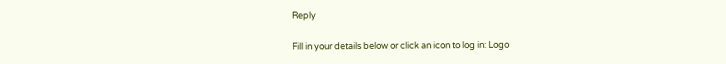Reply

Fill in your details below or click an icon to log in: Logo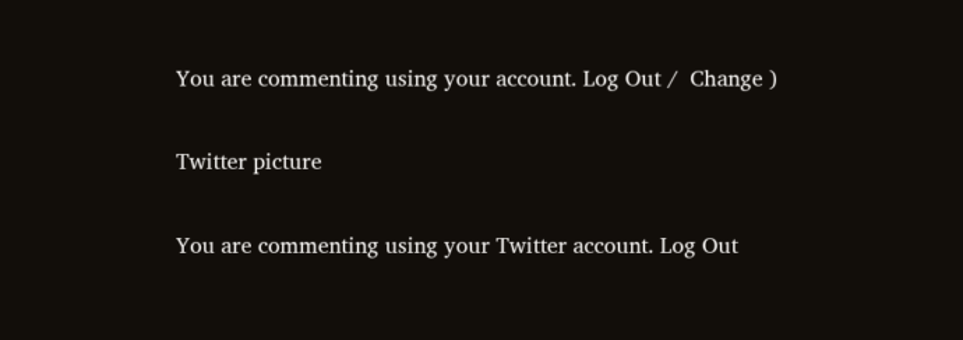You are commenting using your account. Log Out /  Change )

Twitter picture

You are commenting using your Twitter account. Log Out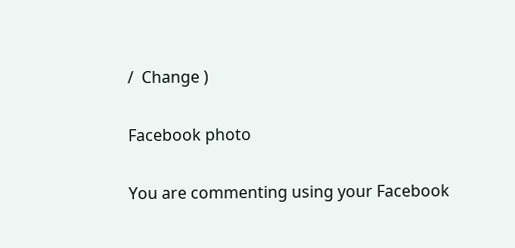/  Change )

Facebook photo

You are commenting using your Facebook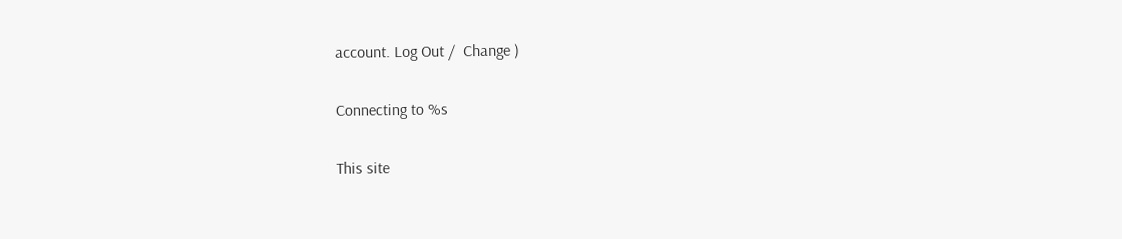account. Log Out /  Change )

Connecting to %s

This site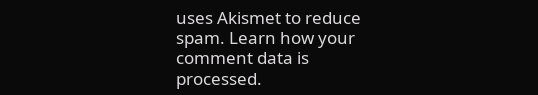uses Akismet to reduce spam. Learn how your comment data is processed.